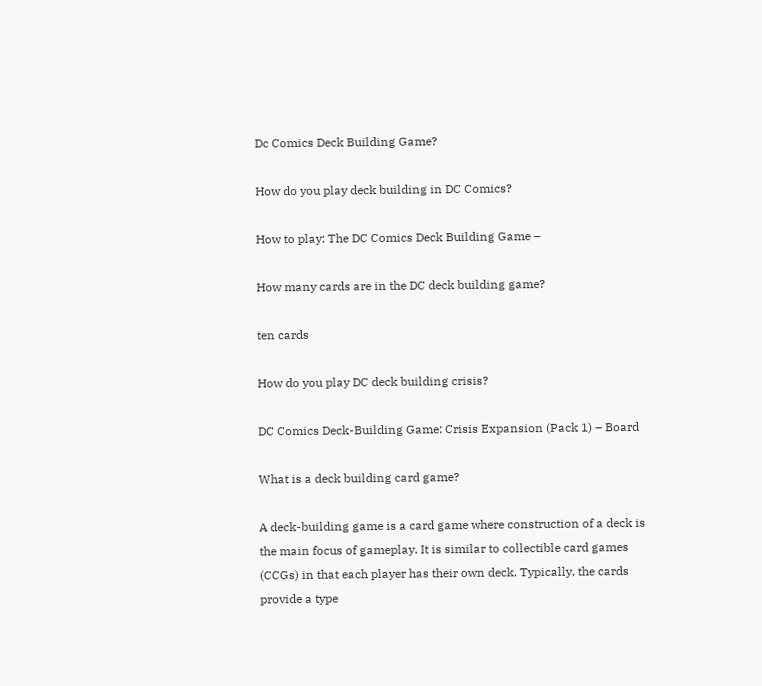Dc Comics Deck Building Game?

How do you play deck building in DC Comics?

How to play: The DC Comics Deck Building Game –

How many cards are in the DC deck building game?

ten cards

How do you play DC deck building crisis?

DC Comics Deck-Building Game: Crisis Expansion (Pack 1) – Board

What is a deck building card game?

A deck-building game is a card game where construction of a deck is the main focus of gameplay. It is similar to collectible card games (CCGs) in that each player has their own deck. Typically, the cards provide a type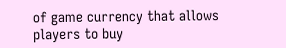of game currency that allows players to buy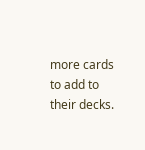more cards to add to their decks.